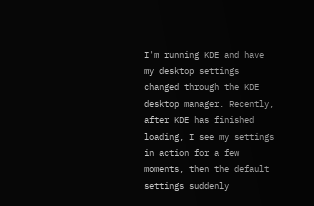I'm running KDE and have my desktop settings changed through the KDE desktop manager. Recently, after KDE has finished loading, I see my settings in action for a few moments, then the default settings suddenly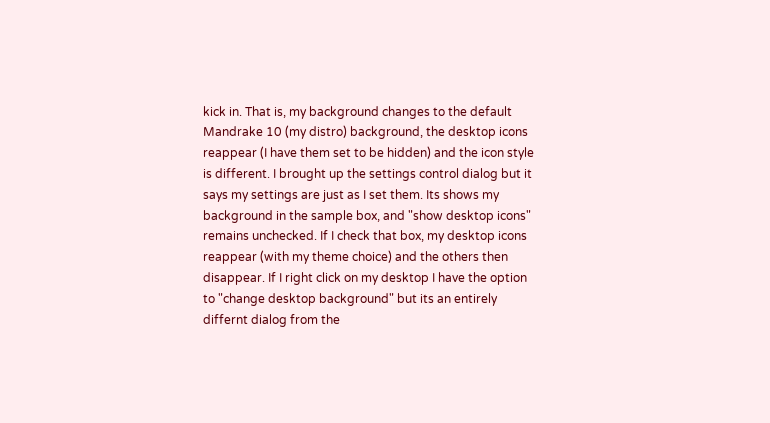kick in. That is, my background changes to the default Mandrake 10 (my distro) background, the desktop icons reappear (I have them set to be hidden) and the icon style is different. I brought up the settings control dialog but it says my settings are just as I set them. Its shows my background in the sample box, and "show desktop icons" remains unchecked. If I check that box, my desktop icons reappear (with my theme choice) and the others then disappear. If I right click on my desktop I have the option to "change desktop background" but its an entirely differnt dialog from the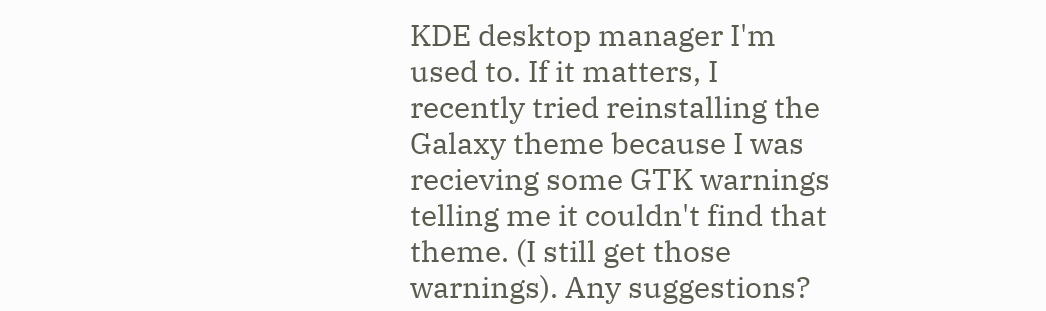KDE desktop manager I'm used to. If it matters, I recently tried reinstalling the Galaxy theme because I was recieving some GTK warnings telling me it couldn't find that theme. (I still get those warnings). Any suggestions?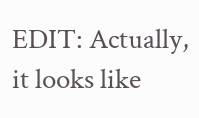EDIT: Actually, it looks like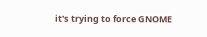it's trying to force GNOME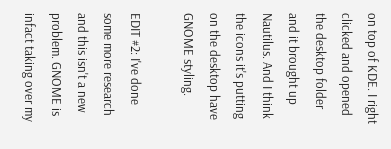on top of KDE. I right clicked and opened the desktop folder and it brought up Nautilus. And I think the icons it's putting on the desktop have GNOME styling.

EDIT #2: I've done some more research and this isn't a new problem. GNOME is infact taking over my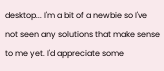desktop... I'm a bit of a newbie so I've not seen any solutions that make sense to me yet. I'd appreciate some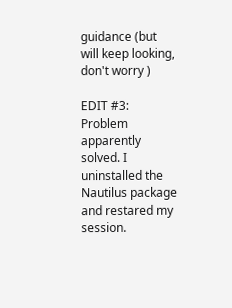guidance (but will keep looking, don't worry )

EDIT #3: Problem apparently solved. I uninstalled the Nautilus package and restared my session.